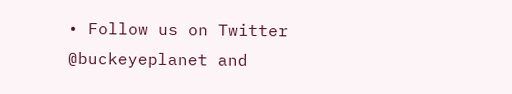• Follow us on Twitter @buckeyeplanet and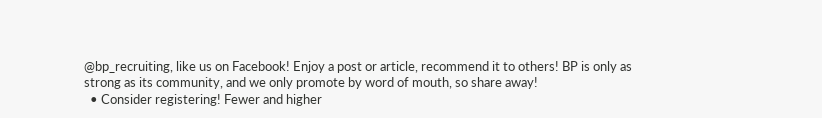@bp_recruiting, like us on Facebook! Enjoy a post or article, recommend it to others! BP is only as strong as its community, and we only promote by word of mouth, so share away!
  • Consider registering! Fewer and higher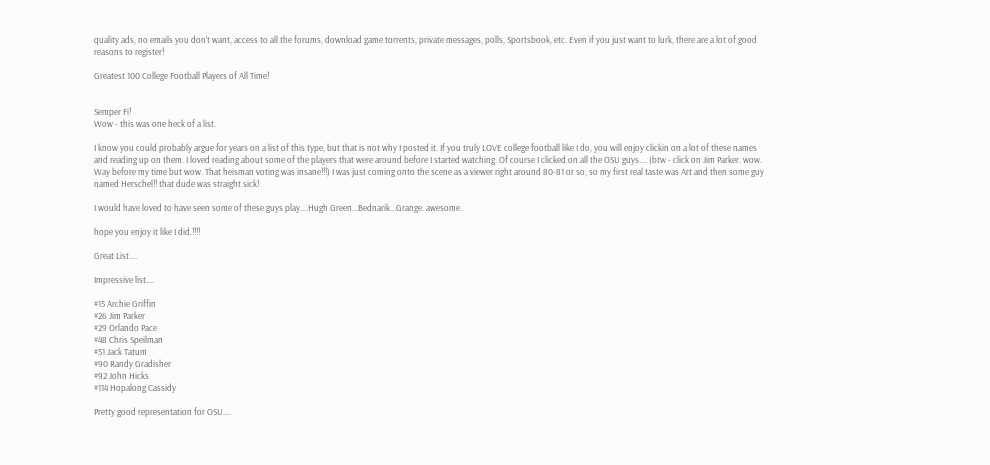quality ads, no emails you don't want, access to all the forums, download game torrents, private messages, polls, Sportsbook, etc. Even if you just want to lurk, there are a lot of good reasons to register!

Greatest 100 College Football Players of All Time!


Semper Fi!
Wow - this was one heck of a list.

I know you could probably argue for years on a list of this type, but that is not why I posted it. If you truly LOVE college football like I do, you will enjoy clickin on a lot of these names and reading up on them. I loved reading about some of the players that were around before I started watching. Of course I clicked on all the OSU guys.... (btw - click on Jim Parker. wow. Way before my time but wow. That heisman voting was insane!!!) I was just coming onto the scene as a viewer right around 80-81 or so, so my first real taste was Art and then some guy named Herschel!! that dude was straight sick!

I would have loved to have seen some of these guys play....Hugh Green...Bednarik...Grange. awesome.

hope you enjoy it like I did.!!!!

Great List....

Impressive list....

#15 Archie Griffin
#26 Jim Parker
#29 Orlando Pace
#48 Chris Speilman
#51 Jack Tatum
#90 Randy Gradisher
#92 John Hicks
#114 Hopalong Cassidy

Pretty good representation for OSU....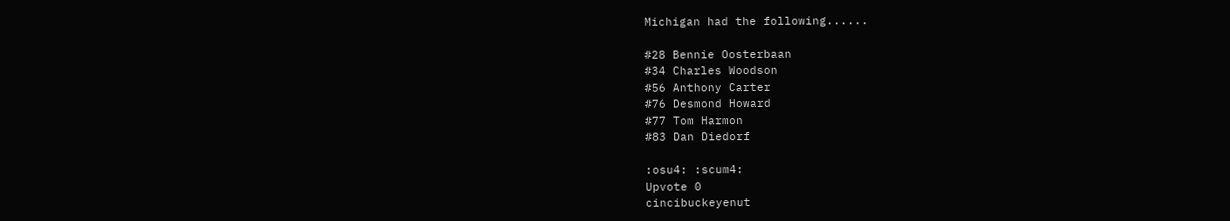Michigan had the following......

#28 Bennie Oosterbaan
#34 Charles Woodson
#56 Anthony Carter
#76 Desmond Howard
#77 Tom Harmon
#83 Dan Diedorf

:osu4: :scum4:
Upvote 0
cincibuckeyenut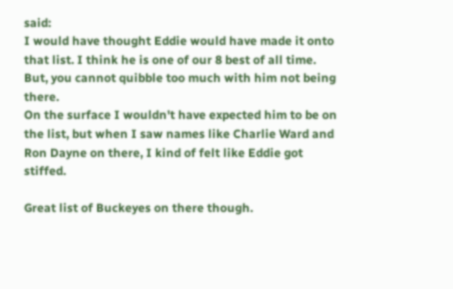said:
I would have thought Eddie would have made it onto that list. I think he is one of our 8 best of all time. But, you cannot quibble too much with him not being there.
On the surface I wouldn't have expected him to be on the list, but when I saw names like Charlie Ward and Ron Dayne on there, I kind of felt like Eddie got stiffed.

Great list of Buckeyes on there though.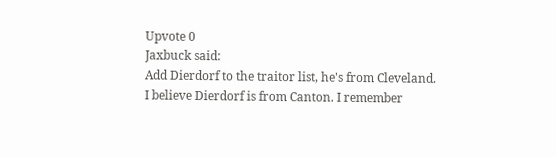Upvote 0
Jaxbuck said:
Add Dierdorf to the traitor list, he's from Cleveland.
I believe Dierdorf is from Canton. I remember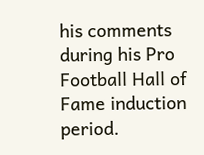his comments during his Pro Football Hall of Fame induction period.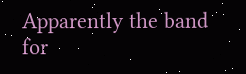Apparently the band for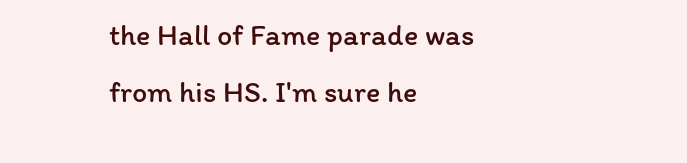the Hall of Fame parade was from his HS. I'm sure he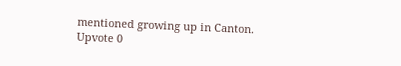mentioned growing up in Canton.
Upvote 0